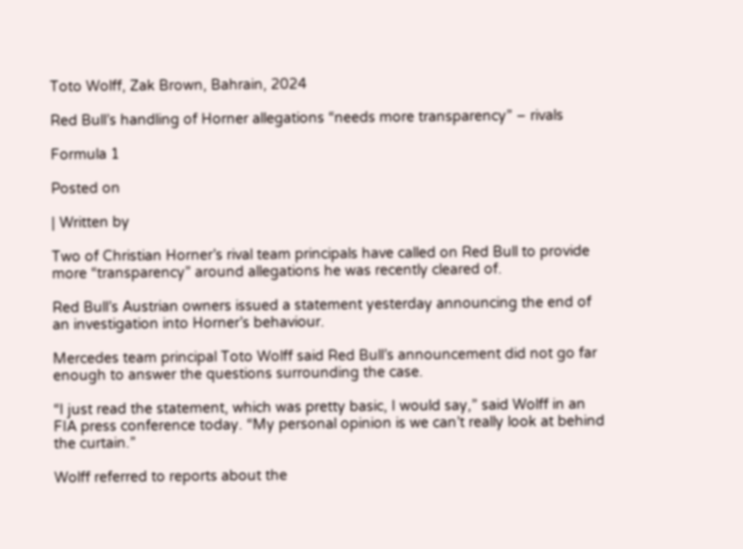Toto Wolff, Zak Brown, Bahrain, 2024

Red Bull’s handling of Horner allegations “needs more transparency” – rivals

Formula 1

Posted on

| Written by

Two of Christian Horner’s rival team principals have called on Red Bull to provide more “transparency” around allegations he was recently cleared of.

Red Bull’s Austrian owners issued a statement yesterday announcing the end of an investigation into Horner’s behaviour.

Mercedes team principal Toto Wolff said Red Bull’s announcement did not go far enough to answer the questions surrounding the case.

“I just read the statement, which was pretty basic, I would say,” said Wolff in an FIA press conference today. “My personal opinion is we can’t really look at behind the curtain.”

Wolff referred to reports about the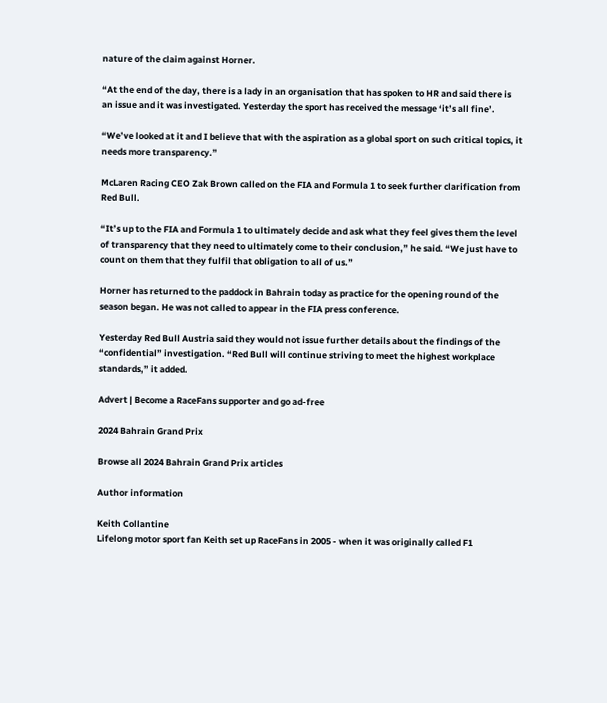nature of the claim against Horner.

“At the end of the day, there is a lady in an organisation that has spoken to HR and said there is an issue and it was investigated. Yesterday the sport has received the message ‘it’s all fine’.

“We’ve looked at it and I believe that with the aspiration as a global sport on such critical topics, it needs more transparency.”

McLaren Racing CEO Zak Brown called on the FIA and Formula 1 to seek further clarification from Red Bull.

“It’s up to the FIA and Formula 1 to ultimately decide and ask what they feel gives them the level of transparency that they need to ultimately come to their conclusion,” he said. “We just have to count on them that they fulfil that obligation to all of us.”

Horner has returned to the paddock in Bahrain today as practice for the opening round of the season began. He was not called to appear in the FIA press conference.

Yesterday Red Bull Austria said they would not issue further details about the findings of the “confidential” investigation. “Red Bull will continue striving to meet the highest workplace standards,” it added.

Advert | Become a RaceFans supporter and go ad-free

2024 Bahrain Grand Prix

Browse all 2024 Bahrain Grand Prix articles

Author information

Keith Collantine
Lifelong motor sport fan Keith set up RaceFans in 2005 - when it was originally called F1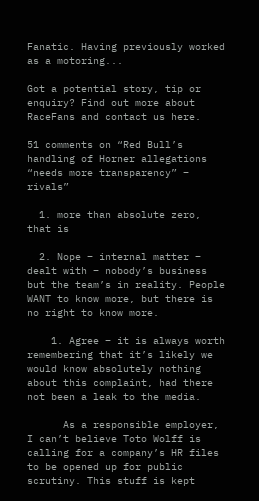Fanatic. Having previously worked as a motoring...

Got a potential story, tip or enquiry? Find out more about RaceFans and contact us here.

51 comments on “Red Bull’s handling of Horner allegations “needs more transparency” – rivals”

  1. more than absolute zero, that is

  2. Nope – internal matter – dealt with – nobody’s business but the team’s in reality. People WANT to know more, but there is no right to know more.

    1. Agree – it is always worth remembering that it’s likely we would know absolutely nothing about this complaint, had there not been a leak to the media.

      As a responsible employer, I can’t believe Toto Wolff is calling for a company’s HR files to be opened up for public scrutiny. This stuff is kept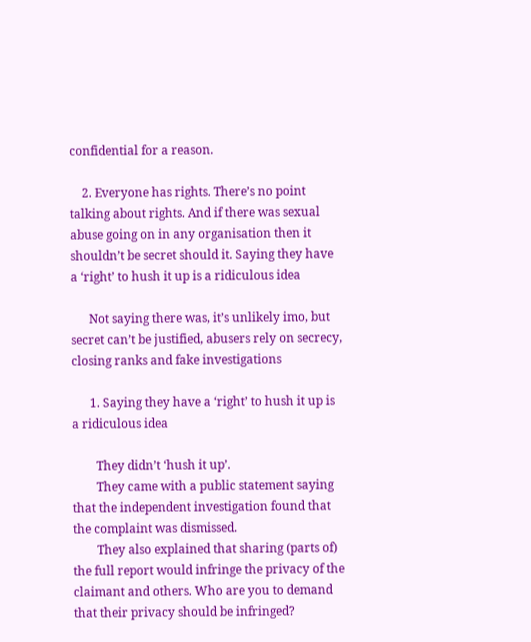confidential for a reason.

    2. Everyone has rights. There’s no point talking about rights. And if there was sexual abuse going on in any organisation then it shouldn’t be secret should it. Saying they have a ‘right’ to hush it up is a ridiculous idea

      Not saying there was, it’s unlikely imo, but secret can’t be justified, abusers rely on secrecy, closing ranks and fake investigations

      1. Saying they have a ‘right’ to hush it up is a ridiculous idea

        They didn’t ‘hush it up’.
        They came with a public statement saying that the independent investigation found that the complaint was dismissed.
        They also explained that sharing (parts of) the full report would infringe the privacy of the claimant and others. Who are you to demand that their privacy should be infringed?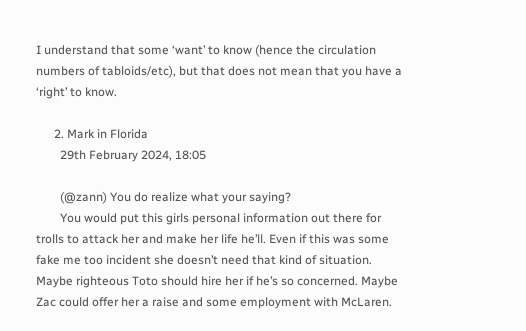I understand that some ‘want’ to know (hence the circulation numbers of tabloids/etc), but that does not mean that you have a ‘right’ to know.

      2. Mark in Florida
        29th February 2024, 18:05

        (@zann) You do realize what your saying?
        You would put this girls personal information out there for trolls to attack her and make her life he’ll. Even if this was some fake me too incident she doesn’t need that kind of situation. Maybe righteous Toto should hire her if he’s so concerned. Maybe Zac could offer her a raise and some employment with McLaren.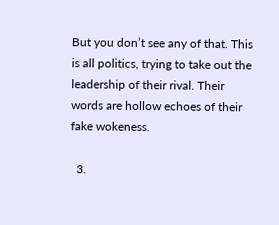But you don’t see any of that. This is all politics, trying to take out the leadership of their rival. Their words are hollow echoes of their fake wokeness.

  3.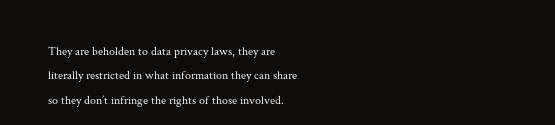They are beholden to data privacy laws, they are literally restricted in what information they can share so they don’t infringe the rights of those involved.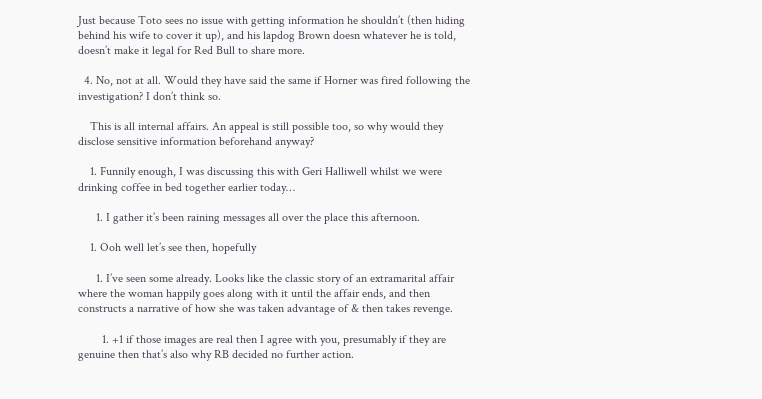Just because Toto sees no issue with getting information he shouldn’t (then hiding behind his wife to cover it up), and his lapdog Brown doesn whatever he is told, doesn’t make it legal for Red Bull to share more.

  4. No, not at all. Would they have said the same if Horner was fired following the investigation? I don’t think so.

    This is all internal affairs. An appeal is still possible too, so why would they disclose sensitive information beforehand anyway?

    1. Funnily enough, I was discussing this with Geri Halliwell whilst we were drinking coffee in bed together earlier today…

      1. I gather it’s been raining messages all over the place this afternoon.

    1. Ooh well let’s see then, hopefully

      1. I’ve seen some already. Looks like the classic story of an extramarital affair where the woman happily goes along with it until the affair ends, and then constructs a narrative of how she was taken advantage of & then takes revenge.

        1. +1 if those images are real then I agree with you, presumably if they are genuine then that’s also why RB decided no further action.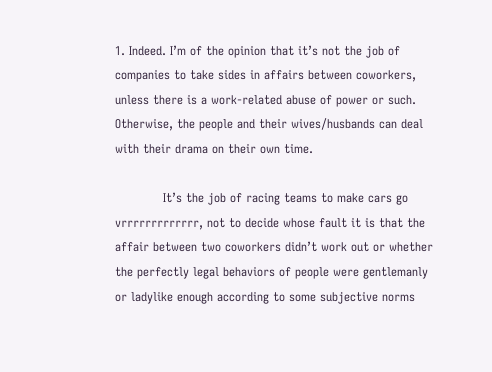1. Indeed. I’m of the opinion that it’s not the job of companies to take sides in affairs between coworkers, unless there is a work-related abuse of power or such. Otherwise, the people and their wives/husbands can deal with their drama on their own time.

            It’s the job of racing teams to make cars go vrrrrrrrrrrrrr, not to decide whose fault it is that the affair between two coworkers didn’t work out or whether the perfectly legal behaviors of people were gentlemanly or ladylike enough according to some subjective norms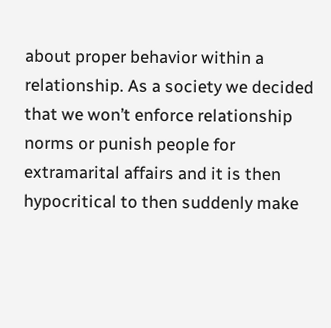about proper behavior within a relationship. As a society we decided that we won’t enforce relationship norms or punish people for extramarital affairs and it is then hypocritical to then suddenly make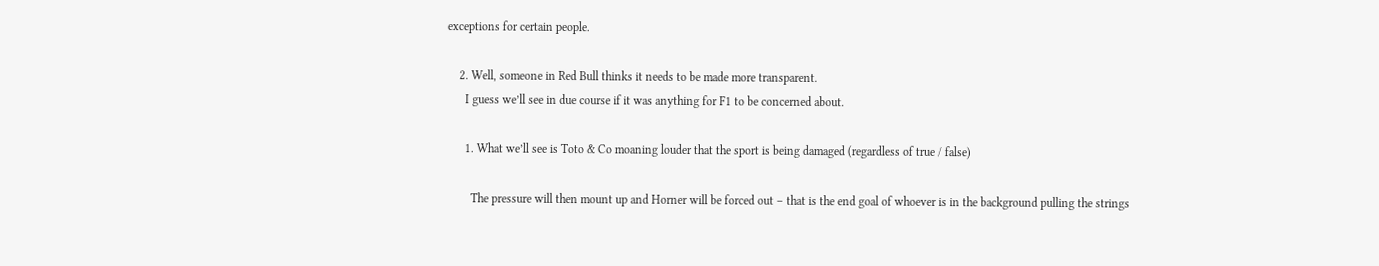exceptions for certain people.

    2. Well, someone in Red Bull thinks it needs to be made more transparent.
      I guess we’ll see in due course if it was anything for F1 to be concerned about.

      1. What we’ll see is Toto & Co moaning louder that the sport is being damaged (regardless of true / false)

        The pressure will then mount up and Horner will be forced out – that is the end goal of whoever is in the background pulling the strings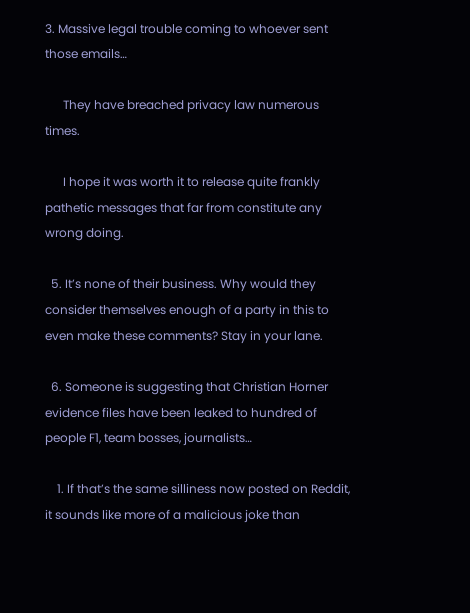3. Massive legal trouble coming to whoever sent those emails…

      They have breached privacy law numerous times.

      I hope it was worth it to release quite frankly pathetic messages that far from constitute any wrong doing.

  5. It’s none of their business. Why would they consider themselves enough of a party in this to even make these comments? Stay in your lane.

  6. Someone is suggesting that Christian Horner evidence files have been leaked to hundred of people F1, team bosses, journalists…

    1. If that’s the same silliness now posted on Reddit, it sounds like more of a malicious joke than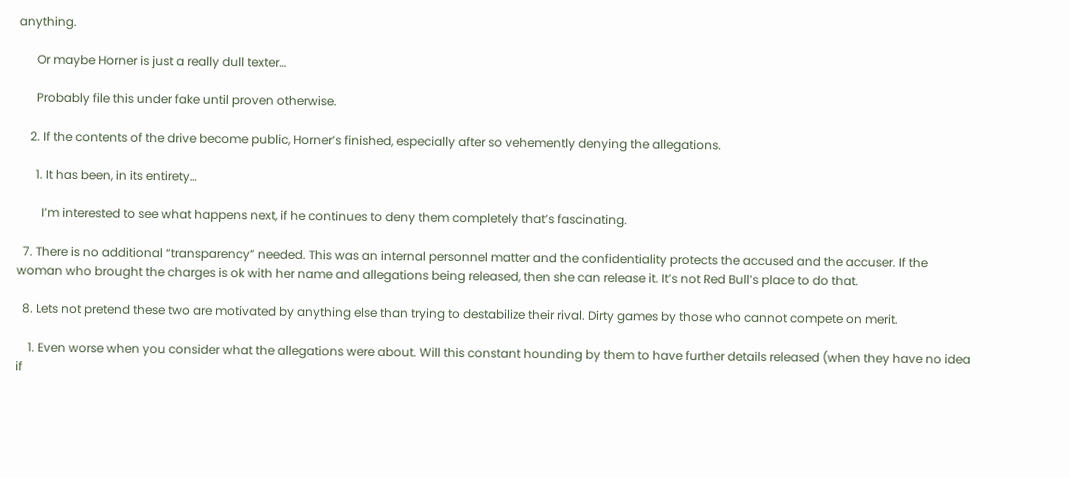anything.

      Or maybe Horner is just a really dull texter…

      Probably file this under fake until proven otherwise.

    2. If the contents of the drive become public, Horner’s finished, especially after so vehemently denying the allegations.

      1. It has been, in its entirety…

        I’m interested to see what happens next, if he continues to deny them completely that’s fascinating.

  7. There is no additional “transparency” needed. This was an internal personnel matter and the confidentiality protects the accused and the accuser. If the woman who brought the charges is ok with her name and allegations being released, then she can release it. It’s not Red Bull’s place to do that.

  8. Lets not pretend these two are motivated by anything else than trying to destabilize their rival. Dirty games by those who cannot compete on merit.

    1. Even worse when you consider what the allegations were about. Will this constant hounding by them to have further details released (when they have no idea if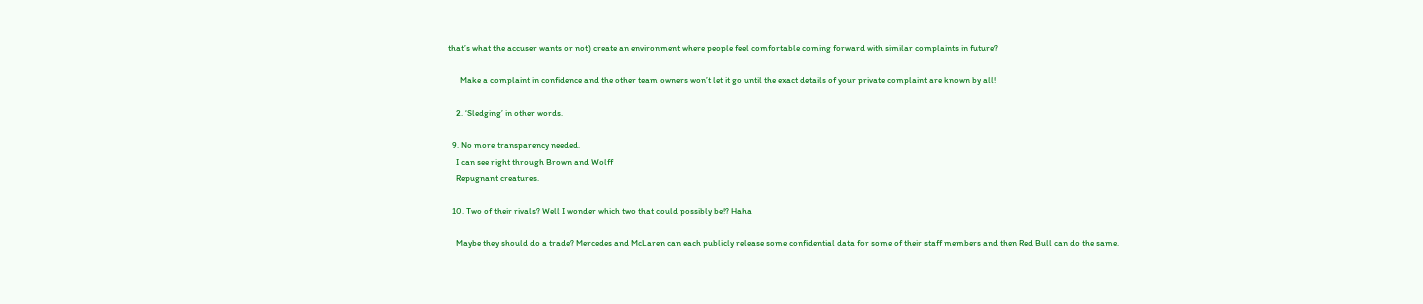that’s what the accuser wants or not) create an environment where people feel comfortable coming forward with similar complaints in future?

      Make a complaint in confidence and the other team owners won’t let it go until the exact details of your private complaint are known by all!

    2. ‘Sledging’ in other words.

  9. No more transparency needed.
    I can see right through Brown and Wolff
    Repugnant creatures.

  10. Two of their rivals? Well I wonder which two that could possibly be!? Haha

    Maybe they should do a trade? Mercedes and McLaren can each publicly release some confidential data for some of their staff members and then Red Bull can do the same.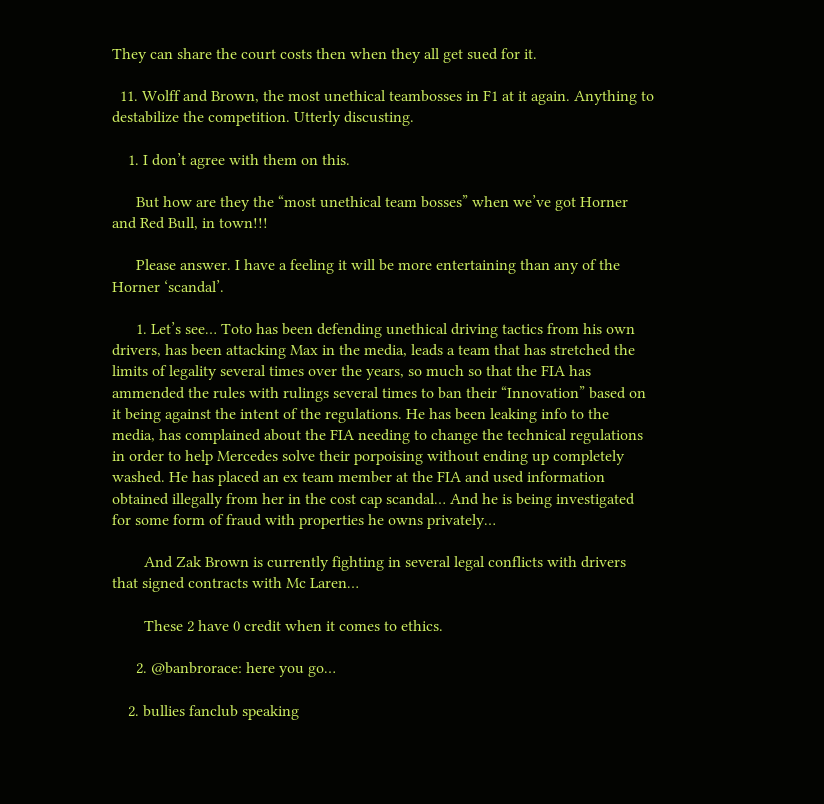They can share the court costs then when they all get sued for it.

  11. Wolff and Brown, the most unethical teambosses in F1 at it again. Anything to destabilize the competition. Utterly discusting.

    1. I don’t agree with them on this.

      But how are they the “most unethical team bosses” when we’ve got Horner and Red Bull, in town!!!

      Please answer. I have a feeling it will be more entertaining than any of the Horner ‘scandal’.

      1. Let’s see… Toto has been defending unethical driving tactics from his own drivers, has been attacking Max in the media, leads a team that has stretched the limits of legality several times over the years, so much so that the FIA has ammended the rules with rulings several times to ban their “Innovation” based on it being against the intent of the regulations. He has been leaking info to the media, has complained about the FIA needing to change the technical regulations in order to help Mercedes solve their porpoising without ending up completely washed. He has placed an ex team member at the FIA and used information obtained illegally from her in the cost cap scandal… And he is being investigated for some form of fraud with properties he owns privately…

        And Zak Brown is currently fighting in several legal conflicts with drivers that signed contracts with Mc Laren…

        These 2 have 0 credit when it comes to ethics.

      2. @banbrorace: here you go…

    2. bullies fanclub speaking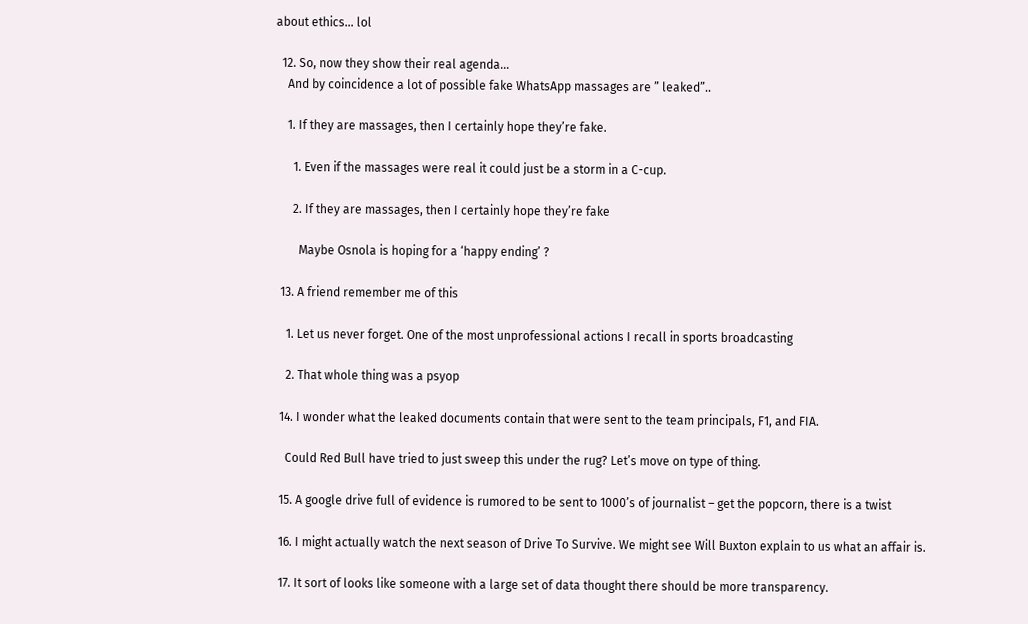about ethics… lol

  12. So, now they show their real agenda…
    And by coincidence a lot of possible fake WhatsApp massages are ” leaked”..

    1. If they are massages, then I certainly hope they’re fake.

      1. Even if the massages were real it could just be a storm in a C-cup.

      2. If they are massages, then I certainly hope they’re fake

        Maybe Osnola is hoping for a ‘happy ending’ ?

  13. A friend remember me of this

    1. Let us never forget. One of the most unprofessional actions I recall in sports broadcasting

    2. That whole thing was a psyop

  14. I wonder what the leaked documents contain that were sent to the team principals, F1, and FIA.

    Could Red Bull have tried to just sweep this under the rug? Let’s move on type of thing.

  15. A google drive full of evidence is rumored to be sent to 1000’s of journalist – get the popcorn, there is a twist

  16. I might actually watch the next season of Drive To Survive. We might see Will Buxton explain to us what an affair is.

  17. It sort of looks like someone with a large set of data thought there should be more transparency.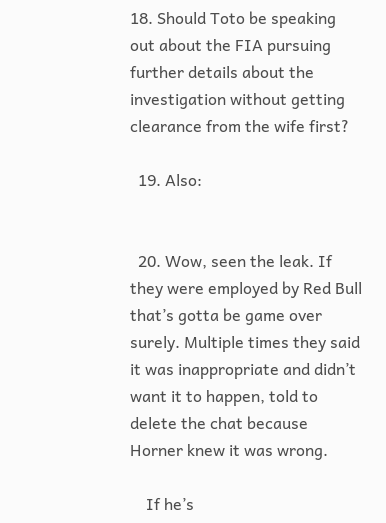18. Should Toto be speaking out about the FIA pursuing further details about the investigation without getting clearance from the wife first?

  19. Also:


  20. Wow, seen the leak. If they were employed by Red Bull that’s gotta be game over surely. Multiple times they said it was inappropriate and didn’t want it to happen, told to delete the chat because Horner knew it was wrong.

    If he’s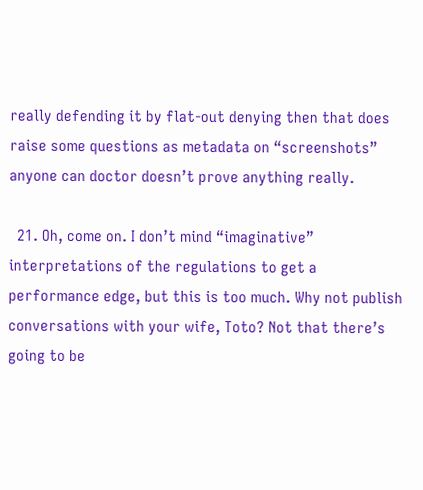really defending it by flat-out denying then that does raise some questions as metadata on “screenshots” anyone can doctor doesn’t prove anything really.

  21. Oh, come on. I don’t mind “imaginative” interpretations of the regulations to get a performance edge, but this is too much. Why not publish conversations with your wife, Toto? Not that there’s going to be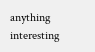anything interesting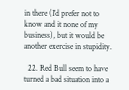in there (I’d prefer not to know and it none of my business), but it would be another exercise in stupidity.

  22. Red Bull seem to have turned a bad situation into a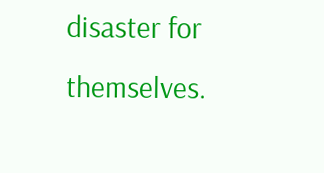disaster for themselves.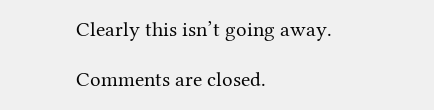Clearly this isn’t going away.

Comments are closed.